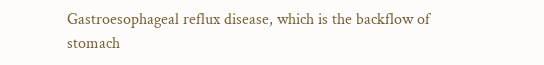Gastroesophageal reflux disease, which is the backflow of stomach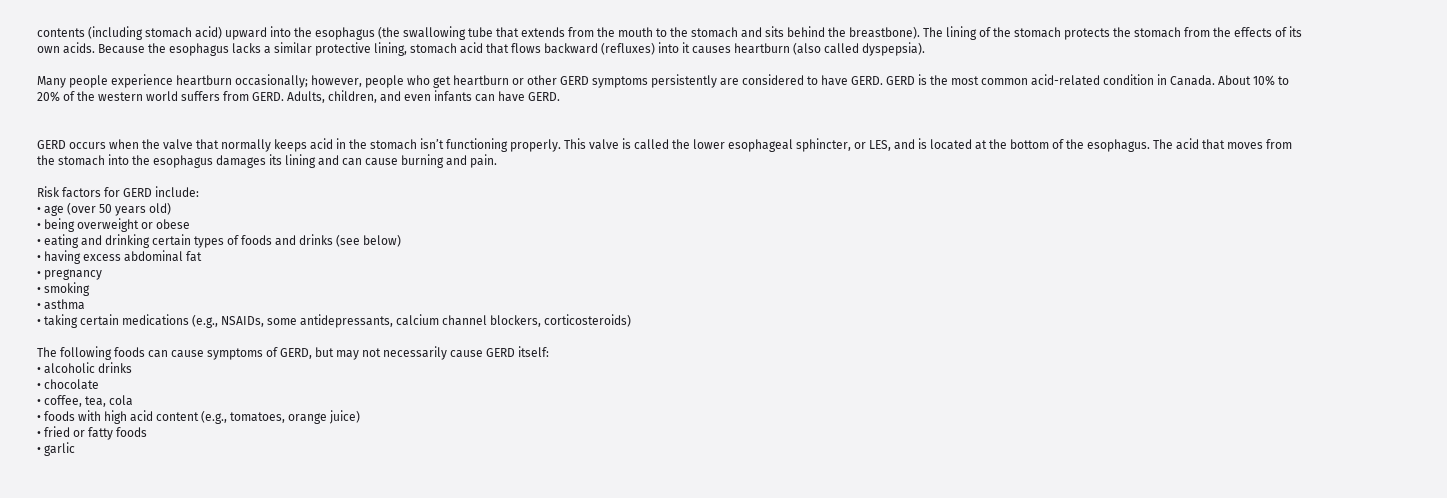contents (including stomach acid) upward into the esophagus (the swallowing tube that extends from the mouth to the stomach and sits behind the breastbone). The lining of the stomach protects the stomach from the effects of its own acids. Because the esophagus lacks a similar protective lining, stomach acid that flows backward (refluxes) into it causes heartburn (also called dyspepsia).

Many people experience heartburn occasionally; however, people who get heartburn or other GERD symptoms persistently are considered to have GERD. GERD is the most common acid-related condition in Canada. About 10% to 20% of the western world suffers from GERD. Adults, children, and even infants can have GERD.


GERD occurs when the valve that normally keeps acid in the stomach isn’t functioning properly. This valve is called the lower esophageal sphincter, or LES, and is located at the bottom of the esophagus. The acid that moves from the stomach into the esophagus damages its lining and can cause burning and pain.

Risk factors for GERD include:
• age (over 50 years old)
• being overweight or obese
• eating and drinking certain types of foods and drinks (see below)
• having excess abdominal fat
• pregnancy
• smoking
• asthma
• taking certain medications (e.g., NSAIDs, some antidepressants, calcium channel blockers, corticosteroids)

The following foods can cause symptoms of GERD, but may not necessarily cause GERD itself:
• alcoholic drinks
• chocolate
• coffee, tea, cola
• foods with high acid content (e.g., tomatoes, orange juice)
• fried or fatty foods
• garlic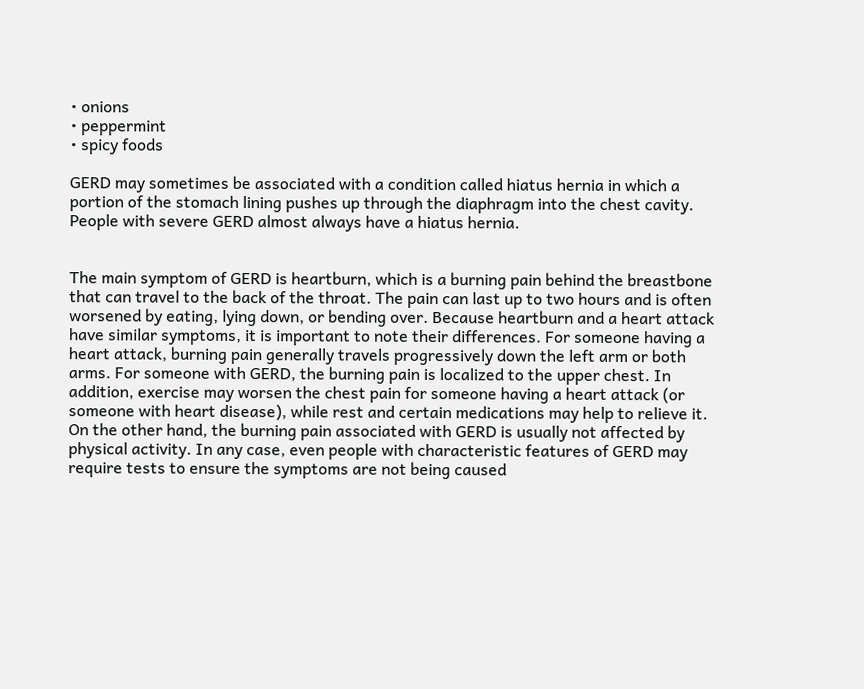• onions
• peppermint
• spicy foods

GERD may sometimes be associated with a condition called hiatus hernia in which a portion of the stomach lining pushes up through the diaphragm into the chest cavity. People with severe GERD almost always have a hiatus hernia.


The main symptom of GERD is heartburn, which is a burning pain behind the breastbone that can travel to the back of the throat. The pain can last up to two hours and is often worsened by eating, lying down, or bending over. Because heartburn and a heart attack have similar symptoms, it is important to note their differences. For someone having a heart attack, burning pain generally travels progressively down the left arm or both arms. For someone with GERD, the burning pain is localized to the upper chest. In addition, exercise may worsen the chest pain for someone having a heart attack (or someone with heart disease), while rest and certain medications may help to relieve it. On the other hand, the burning pain associated with GERD is usually not affected by physical activity. In any case, even people with characteristic features of GERD may require tests to ensure the symptoms are not being caused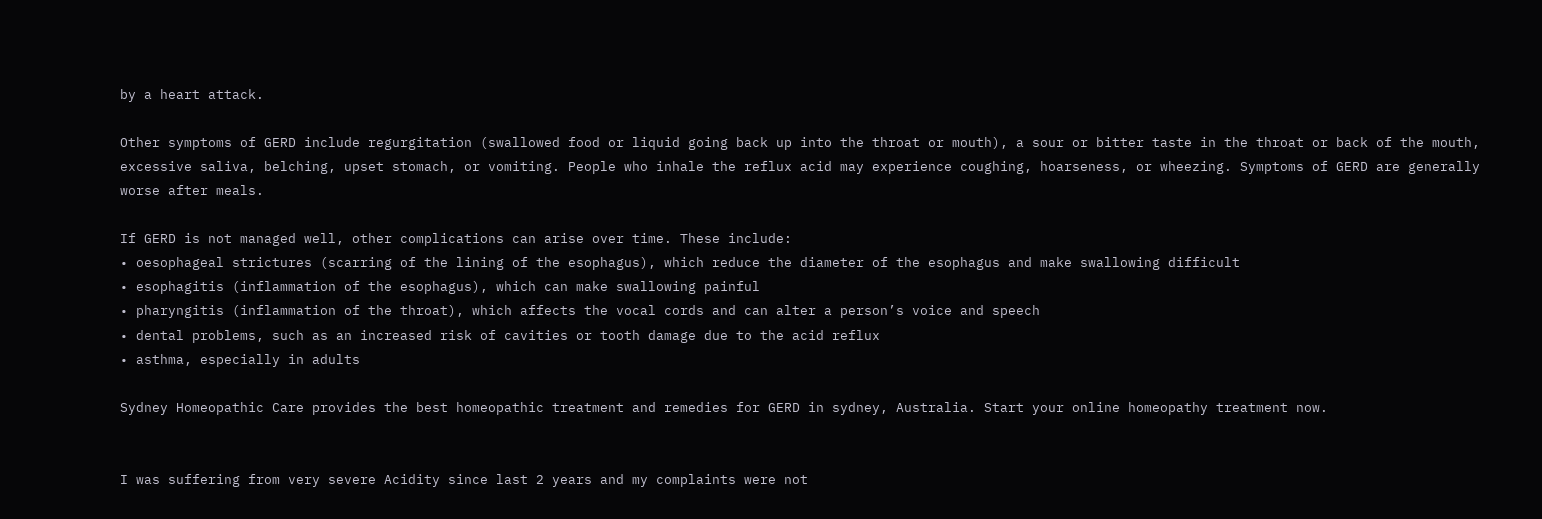by a heart attack.

Other symptoms of GERD include regurgitation (swallowed food or liquid going back up into the throat or mouth), a sour or bitter taste in the throat or back of the mouth, excessive saliva, belching, upset stomach, or vomiting. People who inhale the reflux acid may experience coughing, hoarseness, or wheezing. Symptoms of GERD are generally worse after meals.

If GERD is not managed well, other complications can arise over time. These include:
• oesophageal strictures (scarring of the lining of the esophagus), which reduce the diameter of the esophagus and make swallowing difficult
• esophagitis (inflammation of the esophagus), which can make swallowing painful
• pharyngitis (inflammation of the throat), which affects the vocal cords and can alter a person’s voice and speech
• dental problems, such as an increased risk of cavities or tooth damage due to the acid reflux
• asthma, especially in adults

Sydney Homeopathic Care provides the best homeopathic treatment and remedies for GERD in sydney, Australia. Start your online homeopathy treatment now.


I was suffering from very severe Acidity since last 2 years and my complaints were not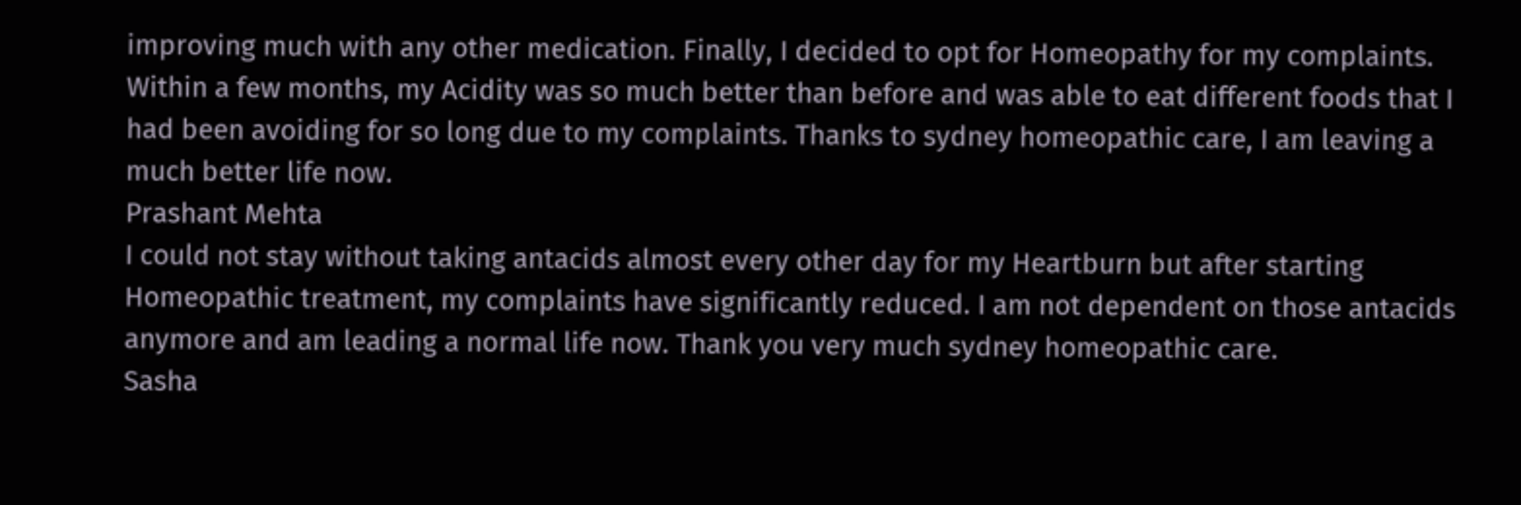improving much with any other medication. Finally, I decided to opt for Homeopathy for my complaints. Within a few months, my Acidity was so much better than before and was able to eat different foods that I had been avoiding for so long due to my complaints. Thanks to sydney homeopathic care, I am leaving a much better life now.
Prashant Mehta
I could not stay without taking antacids almost every other day for my Heartburn but after starting Homeopathic treatment, my complaints have significantly reduced. I am not dependent on those antacids anymore and am leading a normal life now. Thank you very much sydney homeopathic care.
Sasha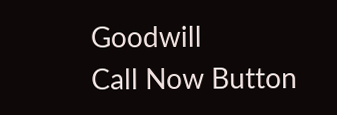Goodwill
Call Now Button